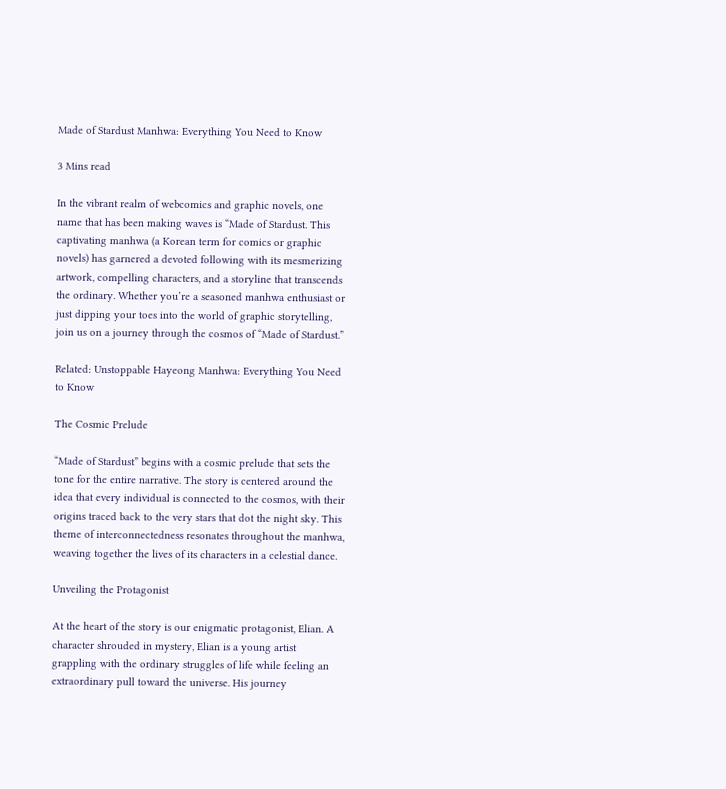Made of Stardust Manhwa: Everything You Need to Know

3 Mins read

In the vibrant realm of webcomics and graphic novels, one name that has been making waves is “Made of Stardust. This captivating manhwa (a Korean term for comics or graphic novels) has garnered a devoted following with its mesmerizing artwork, compelling characters, and a storyline that transcends the ordinary. Whether you’re a seasoned manhwa enthusiast or just dipping your toes into the world of graphic storytelling, join us on a journey through the cosmos of “Made of Stardust.”

Related: Unstoppable Hayeong Manhwa: Everything You Need to Know

The Cosmic Prelude

“Made of Stardust” begins with a cosmic prelude that sets the tone for the entire narrative. The story is centered around the idea that every individual is connected to the cosmos, with their origins traced back to the very stars that dot the night sky. This theme of interconnectedness resonates throughout the manhwa, weaving together the lives of its characters in a celestial dance.

Unveiling the Protagonist

At the heart of the story is our enigmatic protagonist, Elian. A character shrouded in mystery, Elian is a young artist grappling with the ordinary struggles of life while feeling an extraordinary pull toward the universe. His journey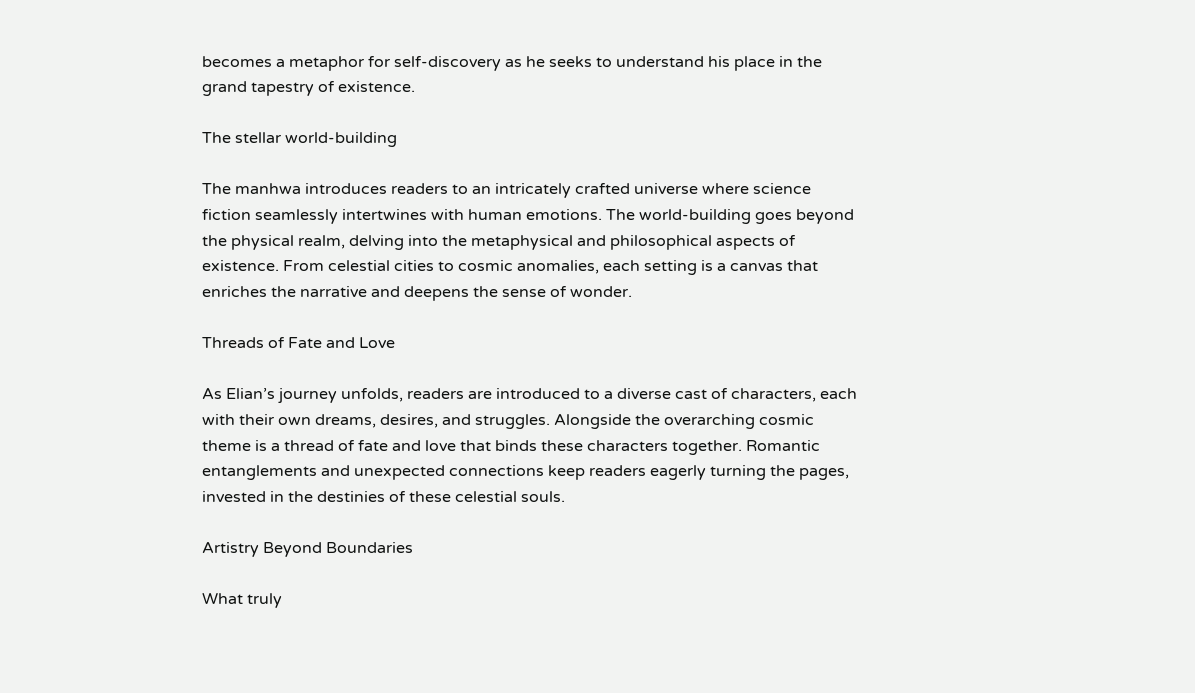becomes a metaphor for self-discovery as he seeks to understand his place in the grand tapestry of existence.

The stellar world-building

The manhwa introduces readers to an intricately crafted universe where science fiction seamlessly intertwines with human emotions. The world-building goes beyond the physical realm, delving into the metaphysical and philosophical aspects of existence. From celestial cities to cosmic anomalies, each setting is a canvas that enriches the narrative and deepens the sense of wonder.

Threads of Fate and Love

As Elian’s journey unfolds, readers are introduced to a diverse cast of characters, each with their own dreams, desires, and struggles. Alongside the overarching cosmic theme is a thread of fate and love that binds these characters together. Romantic entanglements and unexpected connections keep readers eagerly turning the pages, invested in the destinies of these celestial souls.

Artistry Beyond Boundaries

What truly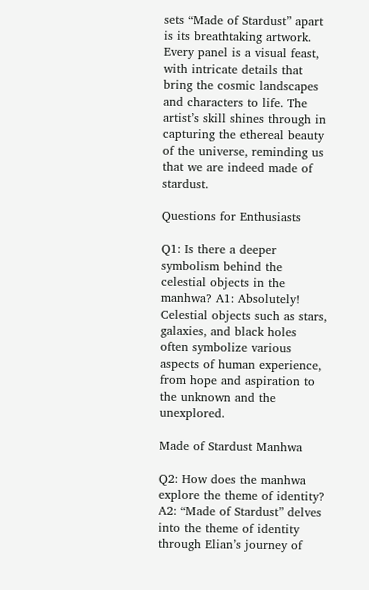sets “Made of Stardust” apart is its breathtaking artwork. Every panel is a visual feast, with intricate details that bring the cosmic landscapes and characters to life. The artist’s skill shines through in capturing the ethereal beauty of the universe, reminding us that we are indeed made of stardust.

Questions for Enthusiasts

Q1: Is there a deeper symbolism behind the celestial objects in the manhwa? A1: Absolutely! Celestial objects such as stars, galaxies, and black holes often symbolize various aspects of human experience, from hope and aspiration to the unknown and the unexplored.

Made of Stardust Manhwa

Q2: How does the manhwa explore the theme of identity? A2: “Made of Stardust” delves into the theme of identity through Elian’s journey of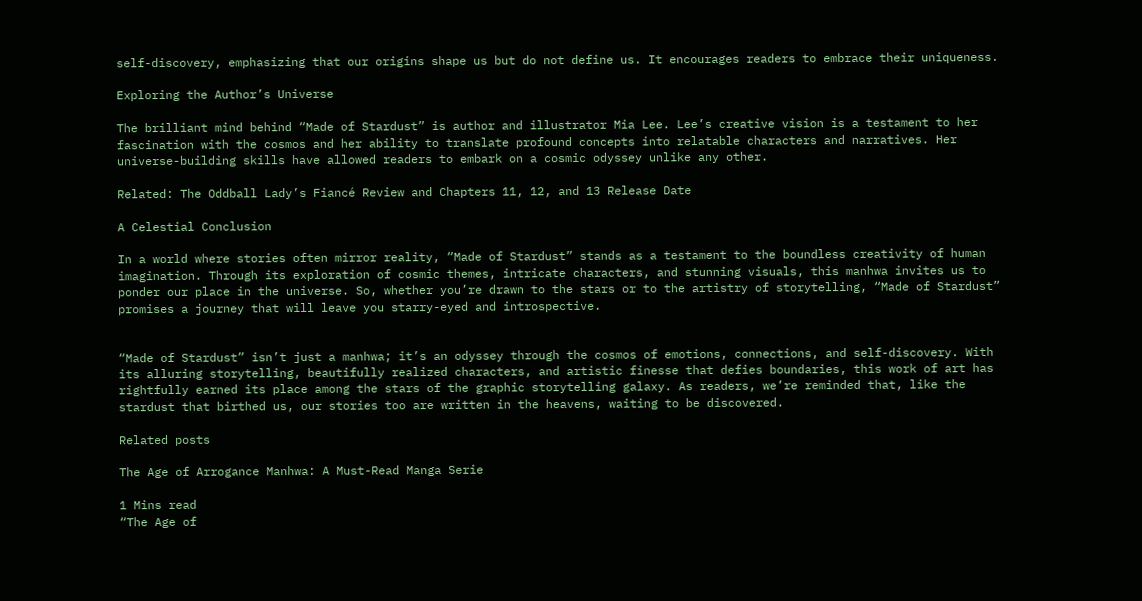self-discovery, emphasizing that our origins shape us but do not define us. It encourages readers to embrace their uniqueness.

Exploring the Author’s Universe

The brilliant mind behind “Made of Stardust” is author and illustrator Mia Lee. Lee’s creative vision is a testament to her fascination with the cosmos and her ability to translate profound concepts into relatable characters and narratives. Her universe-building skills have allowed readers to embark on a cosmic odyssey unlike any other.

Related: The Oddball Lady’s Fiancé Review and Chapters 11, 12, and 13 Release Date

A Celestial Conclusion

In a world where stories often mirror reality, “Made of Stardust” stands as a testament to the boundless creativity of human imagination. Through its exploration of cosmic themes, intricate characters, and stunning visuals, this manhwa invites us to ponder our place in the universe. So, whether you’re drawn to the stars or to the artistry of storytelling, “Made of Stardust” promises a journey that will leave you starry-eyed and introspective.


“Made of Stardust” isn’t just a manhwa; it’s an odyssey through the cosmos of emotions, connections, and self-discovery. With its alluring storytelling, beautifully realized characters, and artistic finesse that defies boundaries, this work of art has rightfully earned its place among the stars of the graphic storytelling galaxy. As readers, we’re reminded that, like the stardust that birthed us, our stories too are written in the heavens, waiting to be discovered.

Related posts

The Age of Arrogance Manhwa: A Must-Read Manga Serie

1 Mins read
“The Age of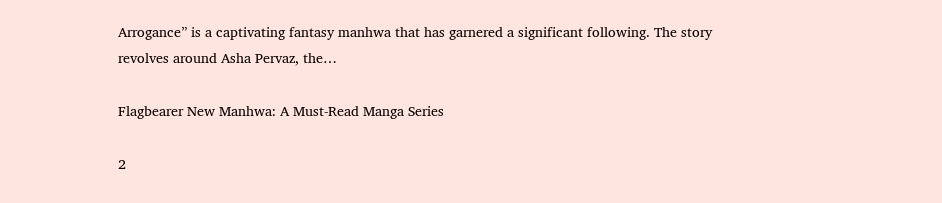Arrogance” is a captivating fantasy manhwa that has garnered a significant following. The story revolves around Asha Pervaz, the…

Flagbearer New Manhwa: A Must-Read Manga Series

2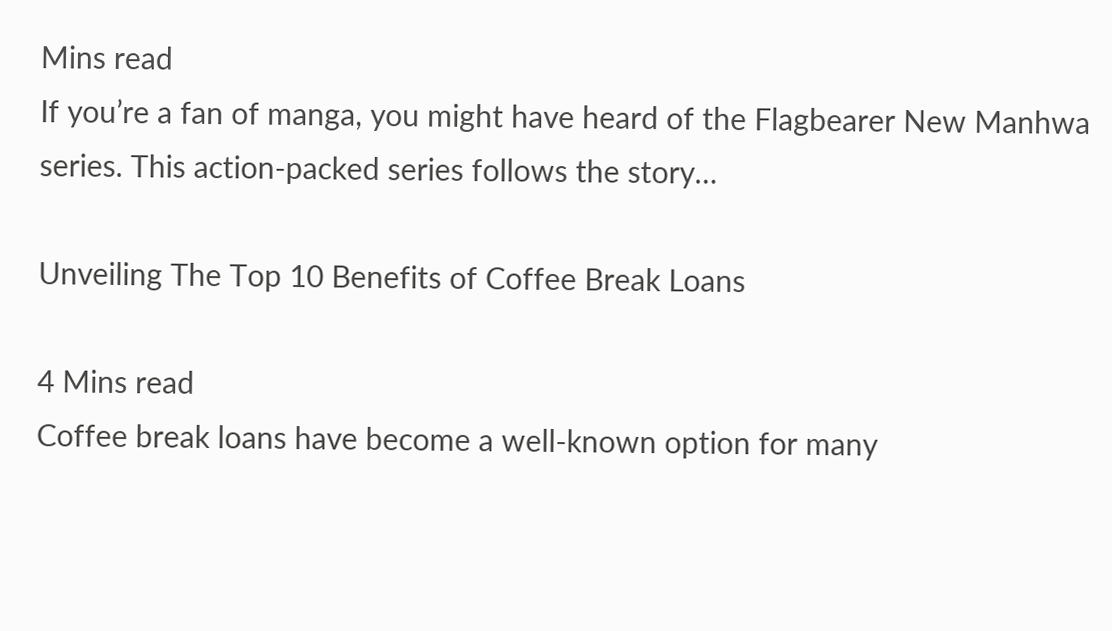Mins read
If you’re a fan of manga, you might have heard of the Flagbearer New Manhwa series. This action-packed series follows the story…

Unveiling The Top 10 Benefits of Coffee Break Loans

4 Mins read
Coffee break loans have become a well-known option for many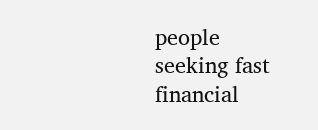people seeking fast financial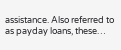assistance. Also referred to as payday loans, these…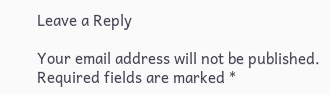Leave a Reply

Your email address will not be published. Required fields are marked *